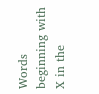Words beginning with X in the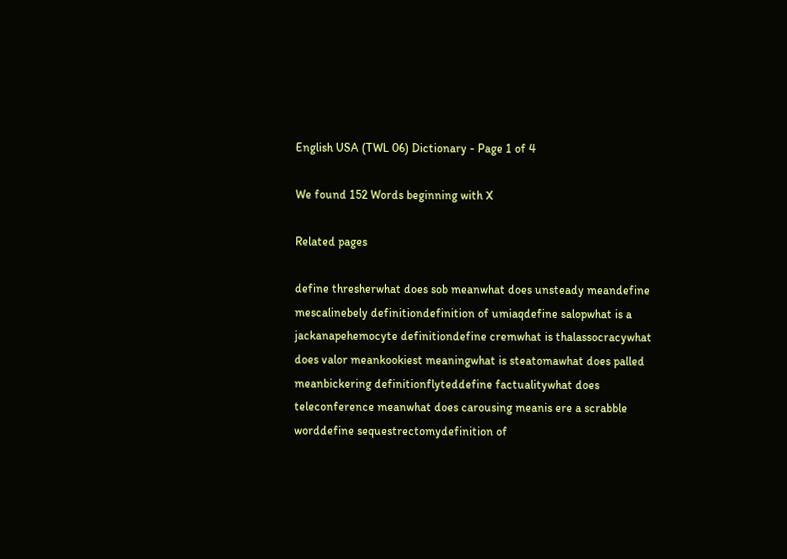English USA (TWL 06) Dictionary - Page 1 of 4

We found 152 Words beginning with X

Related pages

define thresherwhat does sob meanwhat does unsteady meandefine mescalinebely definitiondefinition of umiaqdefine salopwhat is a jackanapehemocyte definitiondefine cremwhat is thalassocracywhat does valor meankookiest meaningwhat is steatomawhat does palled meanbickering definitionflyteddefine factualitywhat does teleconference meanwhat does carousing meanis ere a scrabble worddefine sequestrectomydefinition of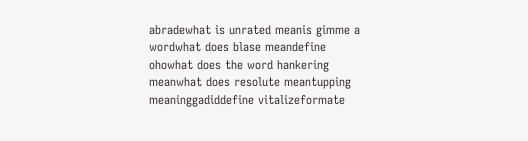abradewhat is unrated meanis gimme a wordwhat does blase meandefine ohowhat does the word hankering meanwhat does resolute meantupping meaninggadiddefine vitalizeformate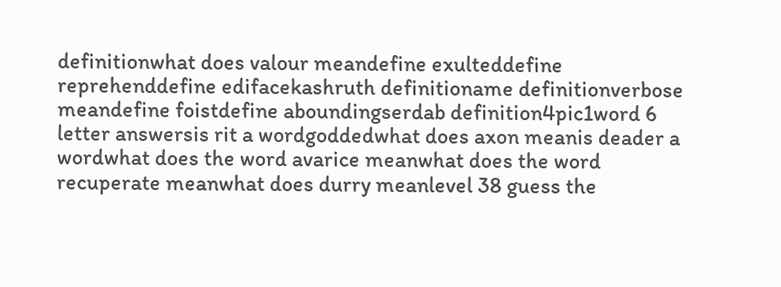definitionwhat does valour meandefine exulteddefine reprehenddefine edifacekashruth definitioname definitionverbose meandefine foistdefine aboundingserdab definition4pic1word 6 letter answersis rit a wordgoddedwhat does axon meanis deader a wordwhat does the word avarice meanwhat does the word recuperate meanwhat does durry meanlevel 38 guess the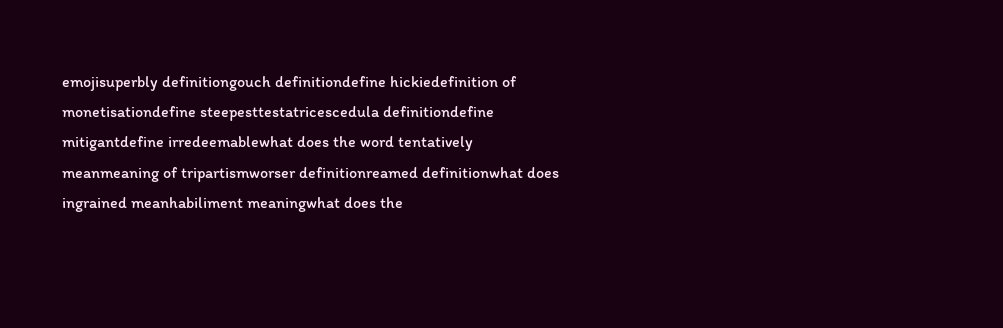emojisuperbly definitiongouch definitiondefine hickiedefinition of monetisationdefine steepesttestatricescedula definitiondefine mitigantdefine irredeemablewhat does the word tentatively meanmeaning of tripartismworser definitionreamed definitionwhat does ingrained meanhabiliment meaningwhat does the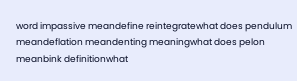word impassive meandefine reintegratewhat does pendulum meandeflation meandenting meaningwhat does pelon meanbink definitionwhat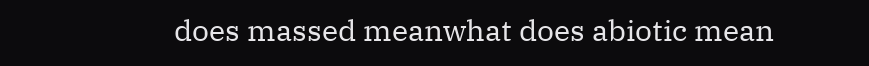does massed meanwhat does abiotic mean